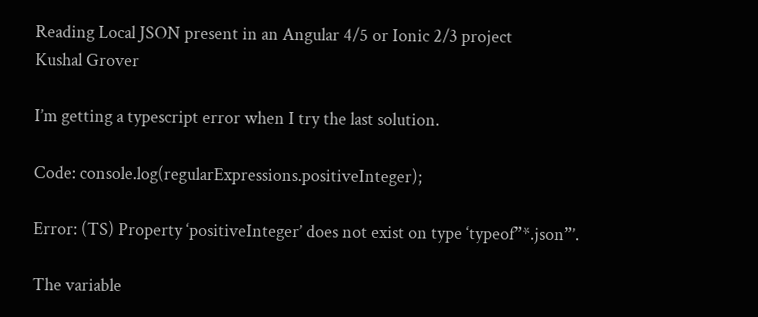Reading Local JSON present in an Angular 4/5 or Ionic 2/3 project
Kushal Grover

I’m getting a typescript error when I try the last solution.

Code: console.log(regularExpressions.positiveInteger);

Error: (TS) Property ‘positiveInteger’ does not exist on type ‘typeof”*.json”’.

The variable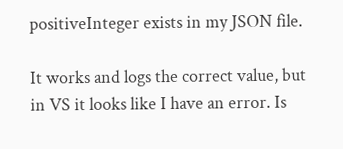positiveInteger exists in my JSON file.

It works and logs the correct value, but in VS it looks like I have an error. Is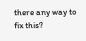there any way to fix this?